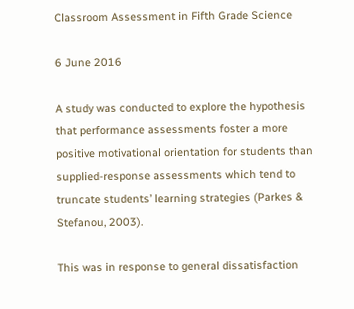Classroom Assessment in Fifth Grade Science

6 June 2016

A study was conducted to explore the hypothesis that performance assessments foster a more positive motivational orientation for students than supplied-response assessments which tend to truncate students’ learning strategies (Parkes & Stefanou, 2003).

This was in response to general dissatisfaction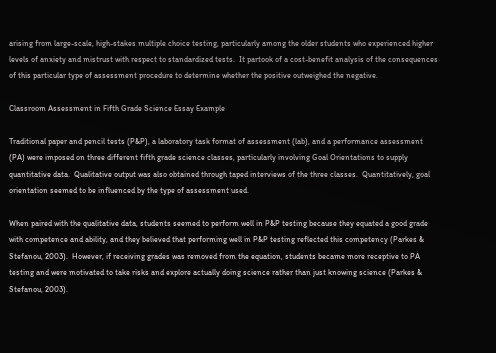arising from large-scale, high-stakes multiple choice testing, particularly among the older students who experienced higher levels of anxiety and mistrust with respect to standardized tests.  It partook of a cost-benefit analysis of the consequences of this particular type of assessment procedure to determine whether the positive outweighed the negative.

Classroom Assessment in Fifth Grade Science Essay Example

Traditional paper and pencil tests (P&P), a laboratory task format of assessment (lab), and a performance assessment (PA) were imposed on three different fifth grade science classes, particularly involving Goal Orientations to supply quantitative data.  Qualitative output was also obtained through taped interviews of the three classes.  Quantitatively, goal orientation seemed to be influenced by the type of assessment used.

When paired with the qualitative data, students seemed to perform well in P&P testing because they equated a good grade with competence and ability, and they believed that performing well in P&P testing reflected this competency (Parkes & Stefanou, 2003).  However, if receiving grades was removed from the equation, students became more receptive to PA testing and were motivated to take risks and explore actually doing science rather than just knowing science (Parkes & Stefanou, 2003).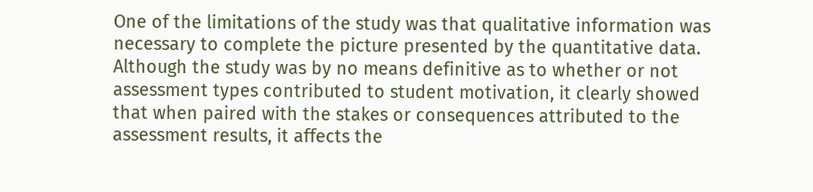One of the limitations of the study was that qualitative information was necessary to complete the picture presented by the quantitative data.  Although the study was by no means definitive as to whether or not assessment types contributed to student motivation, it clearly showed that when paired with the stakes or consequences attributed to the assessment results, it affects the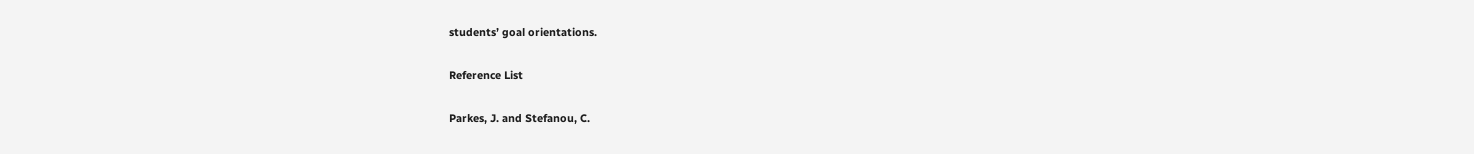students’ goal orientations.

Reference List

Parkes, J. and Stefanou, C.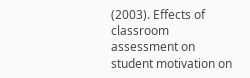(2003). Effects of classroom assessment on student motivation on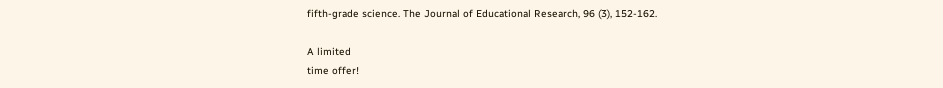fifth-grade science. The Journal of Educational Research, 96 (3), 152-162.

A limited
time offer!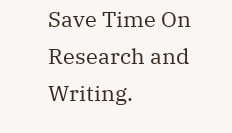Save Time On Research and Writing.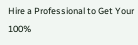Hire a Professional to Get Your 100%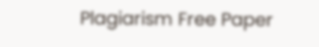Plagiarism Free Paper